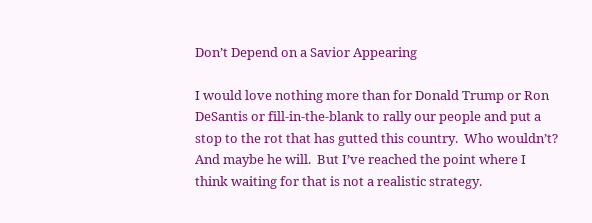Don’t Depend on a Savior Appearing

I would love nothing more than for Donald Trump or Ron DeSantis or fill-in-the-blank to rally our people and put a stop to the rot that has gutted this country.  Who wouldn’t?  And maybe he will.  But I’ve reached the point where I think waiting for that is not a realistic strategy.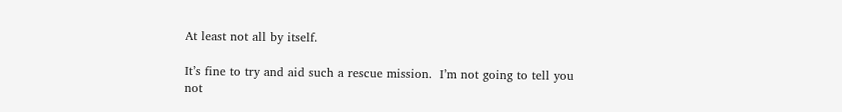At least not all by itself.

It’s fine to try and aid such a rescue mission.  I’m not going to tell you not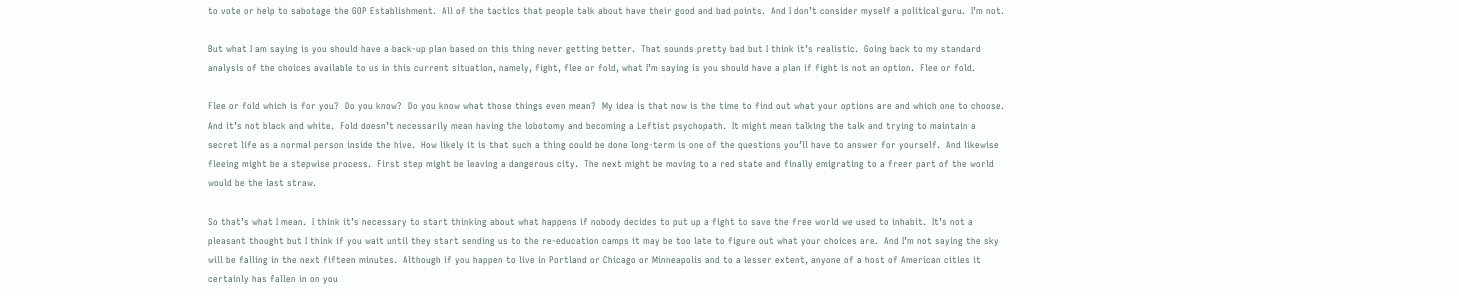to vote or help to sabotage the GOP Establishment.  All of the tactics that people talk about have their good and bad points.  And I don’t consider myself a political guru.  I’m not.

But what I am saying is you should have a back-up plan based on this thing never getting better.  That sounds pretty bad but I think it’s realistic.  Going back to my standard analysis of the choices available to us in this current situation, namely, fight, flee or fold, what I’m saying is you should have a plan if fight is not an option.  Flee or fold.

Flee or fold which is for you?  Do you know?  Do you know what those things even mean?  My idea is that now is the time to find out what your options are and which one to choose.  And it’s not black and white.  Fold doesn’t necessarily mean having the lobotomy and becoming a Leftist psychopath.  It might mean talking the talk and trying to maintain a secret life as a normal person inside the hive.  How likely it is that such a thing could be done long-term is one of the questions you’ll have to answer for yourself.  And likewise fleeing might be a stepwise process.  First step might be leaving a dangerous city.  The next might be moving to a red state and finally emigrating to a freer part of the world would be the last straw.

So that’s what I mean.  I think it’s necessary to start thinking about what happens if nobody decides to put up a fight to save the free world we used to inhabit.  It’s not a pleasant thought but I think if you wait until they start sending us to the re-education camps it may be too late to figure out what your choices are.  And I’m not saying the sky will be falling in the next fifteen minutes.  Although if you happen to live in Portland or Chicago or Minneapolis and to a lesser extent, anyone of a host of American cities it certainly has fallen in on you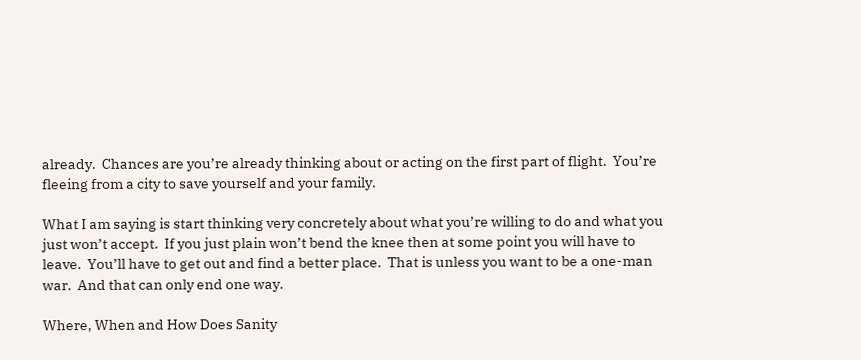already.  Chances are you’re already thinking about or acting on the first part of flight.  You’re fleeing from a city to save yourself and your family.

What I am saying is start thinking very concretely about what you’re willing to do and what you just won’t accept.  If you just plain won’t bend the knee then at some point you will have to leave.  You’ll have to get out and find a better place.  That is unless you want to be a one-man war.  And that can only end one way.

Where, When and How Does Sanity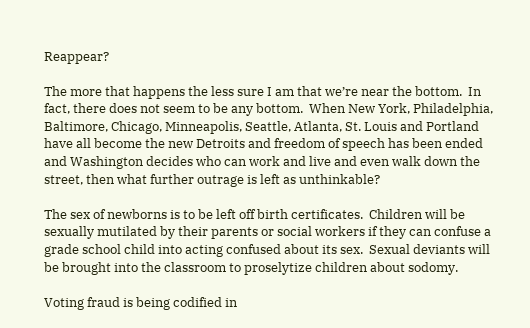Reappear?

The more that happens the less sure I am that we’re near the bottom.  In fact, there does not seem to be any bottom.  When New York, Philadelphia, Baltimore, Chicago, Minneapolis, Seattle, Atlanta, St. Louis and Portland have all become the new Detroits and freedom of speech has been ended and Washington decides who can work and live and even walk down the street, then what further outrage is left as unthinkable?

The sex of newborns is to be left off birth certificates.  Children will be sexually mutilated by their parents or social workers if they can confuse a grade school child into acting confused about its sex.  Sexual deviants will be brought into the classroom to proselytize children about sodomy.

Voting fraud is being codified in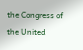the Congress of the United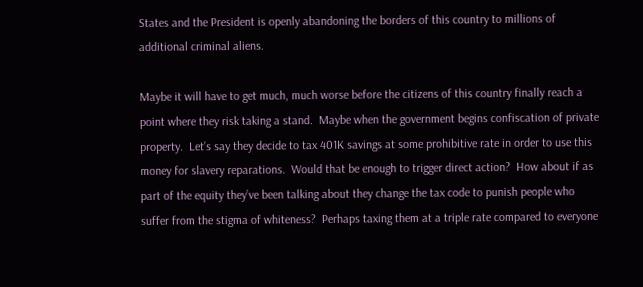States and the President is openly abandoning the borders of this country to millions of additional criminal aliens.

Maybe it will have to get much, much worse before the citizens of this country finally reach a point where they risk taking a stand.  Maybe when the government begins confiscation of private property.  Let’s say they decide to tax 401K savings at some prohibitive rate in order to use this money for slavery reparations.  Would that be enough to trigger direct action?  How about if as part of the equity they’ve been talking about they change the tax code to punish people who suffer from the stigma of whiteness?  Perhaps taxing them at a triple rate compared to everyone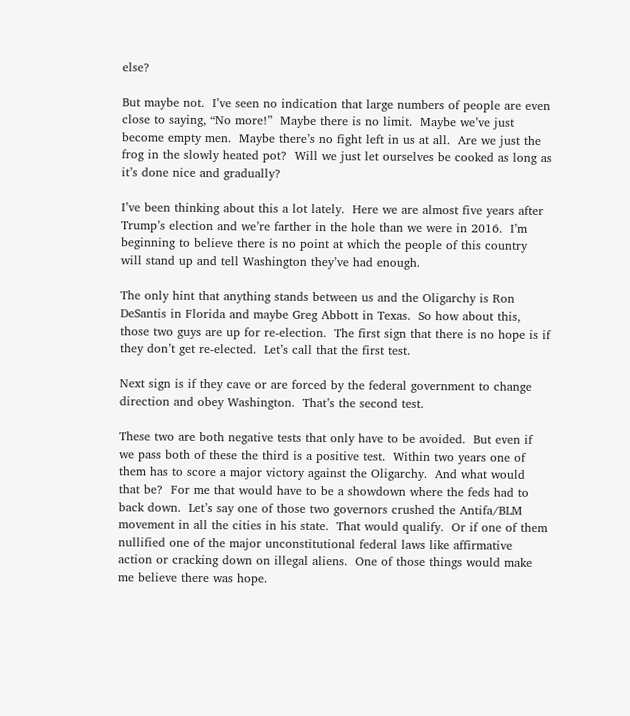else?

But maybe not.  I’ve seen no indication that large numbers of people are even close to saying, “No more!”  Maybe there is no limit.  Maybe we’ve just become empty men.  Maybe there’s no fight left in us at all.  Are we just the frog in the slowly heated pot?  Will we just let ourselves be cooked as long as it’s done nice and gradually?

I’ve been thinking about this a lot lately.  Here we are almost five years after Trump’s election and we’re farther in the hole than we were in 2016.  I’m beginning to believe there is no point at which the people of this country will stand up and tell Washington they’ve had enough.

The only hint that anything stands between us and the Oligarchy is Ron DeSantis in Florida and maybe Greg Abbott in Texas.  So how about this, those two guys are up for re-election.  The first sign that there is no hope is if they don’t get re-elected.  Let’s call that the first test.

Next sign is if they cave or are forced by the federal government to change direction and obey Washington.  That’s the second test.

These two are both negative tests that only have to be avoided.  But even if we pass both of these the third is a positive test.  Within two years one of them has to score a major victory against the Oligarchy.  And what would that be?  For me that would have to be a showdown where the feds had to back down.  Let’s say one of those two governors crushed the Antifa/BLM movement in all the cities in his state.  That would qualify.  Or if one of them nullified one of the major unconstitutional federal laws like affirmative action or cracking down on illegal aliens.  One of those things would make me believe there was hope.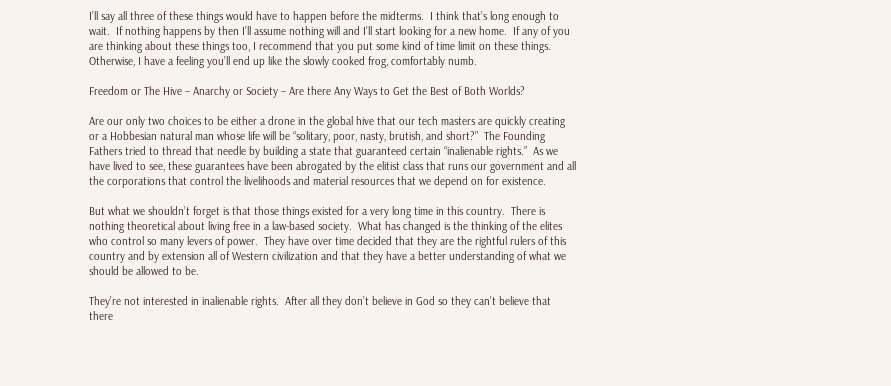I’ll say all three of these things would have to happen before the midterms.  I think that’s long enough to wait.  If nothing happens by then I’ll assume nothing will and I’ll start looking for a new home.  If any of you are thinking about these things too, I recommend that you put some kind of time limit on these things.  Otherwise, I have a feeling you’ll end up like the slowly cooked frog, comfortably numb.

Freedom or The Hive – Anarchy or Society – Are there Any Ways to Get the Best of Both Worlds?

Are our only two choices to be either a drone in the global hive that our tech masters are quickly creating or a Hobbesian natural man whose life will be “solitary, poor, nasty, brutish, and short?”  The Founding Fathers tried to thread that needle by building a state that guaranteed certain “inalienable rights.”  As we have lived to see, these guarantees have been abrogated by the elitist class that runs our government and all the corporations that control the livelihoods and material resources that we depend on for existence.

But what we shouldn’t forget is that those things existed for a very long time in this country.  There is nothing theoretical about living free in a law-based society.  What has changed is the thinking of the elites who control so many levers of power.  They have over time decided that they are the rightful rulers of this country and by extension all of Western civilization and that they have a better understanding of what we should be allowed to be.

They’re not interested in inalienable rights.  After all they don’t believe in God so they can’t believe that there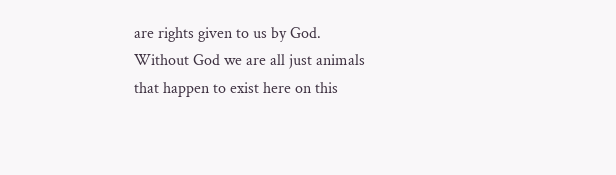are rights given to us by God.  Without God we are all just animals that happen to exist here on this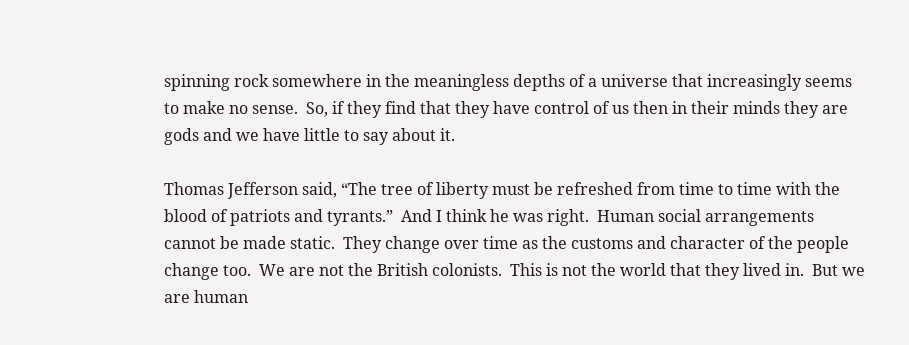spinning rock somewhere in the meaningless depths of a universe that increasingly seems to make no sense.  So, if they find that they have control of us then in their minds they are gods and we have little to say about it.

Thomas Jefferson said, “The tree of liberty must be refreshed from time to time with the blood of patriots and tyrants.”  And I think he was right.  Human social arrangements cannot be made static.  They change over time as the customs and character of the people change too.  We are not the British colonists.  This is not the world that they lived in.  But we are human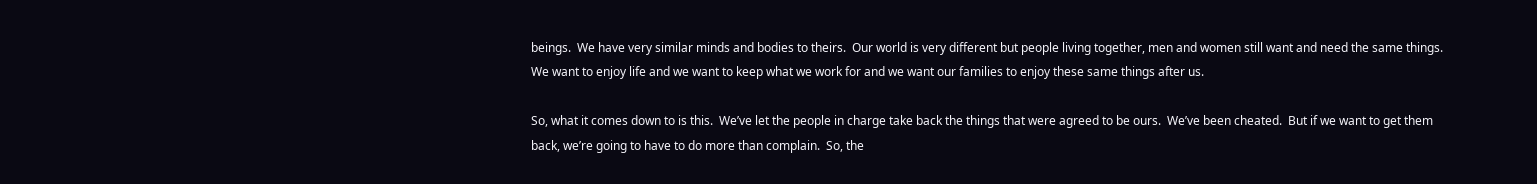beings.  We have very similar minds and bodies to theirs.  Our world is very different but people living together, men and women still want and need the same things.  We want to enjoy life and we want to keep what we work for and we want our families to enjoy these same things after us.

So, what it comes down to is this.  We’ve let the people in charge take back the things that were agreed to be ours.  We’ve been cheated.  But if we want to get them back, we’re going to have to do more than complain.  So, the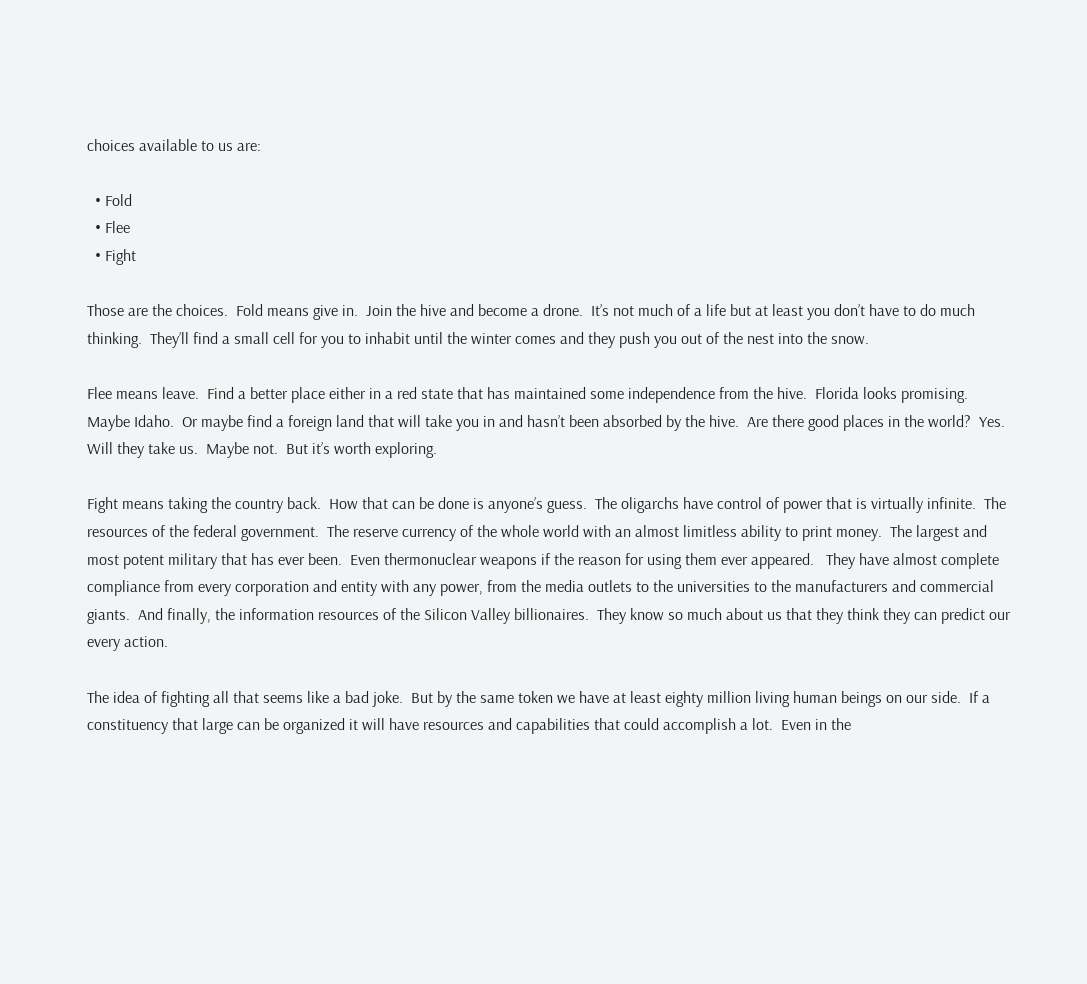choices available to us are:

  • Fold
  • Flee
  • Fight

Those are the choices.  Fold means give in.  Join the hive and become a drone.  It’s not much of a life but at least you don’t have to do much thinking.  They’ll find a small cell for you to inhabit until the winter comes and they push you out of the nest into the snow.

Flee means leave.  Find a better place either in a red state that has maintained some independence from the hive.  Florida looks promising.  Maybe Idaho.  Or maybe find a foreign land that will take you in and hasn’t been absorbed by the hive.  Are there good places in the world?  Yes.  Will they take us.  Maybe not.  But it’s worth exploring.

Fight means taking the country back.  How that can be done is anyone’s guess.  The oligarchs have control of power that is virtually infinite.  The resources of the federal government.  The reserve currency of the whole world with an almost limitless ability to print money.  The largest and most potent military that has ever been.  Even thermonuclear weapons if the reason for using them ever appeared.   They have almost complete compliance from every corporation and entity with any power, from the media outlets to the universities to the manufacturers and commercial giants.  And finally, the information resources of the Silicon Valley billionaires.  They know so much about us that they think they can predict our every action.

The idea of fighting all that seems like a bad joke.  But by the same token we have at least eighty million living human beings on our side.  If a constituency that large can be organized it will have resources and capabilities that could accomplish a lot.  Even in the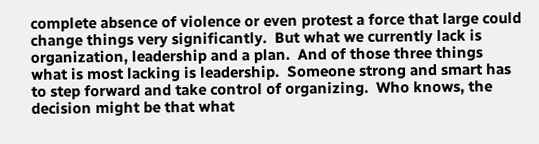complete absence of violence or even protest a force that large could change things very significantly.  But what we currently lack is organization, leadership and a plan.  And of those three things what is most lacking is leadership.  Someone strong and smart has to step forward and take control of organizing.  Who knows, the decision might be that what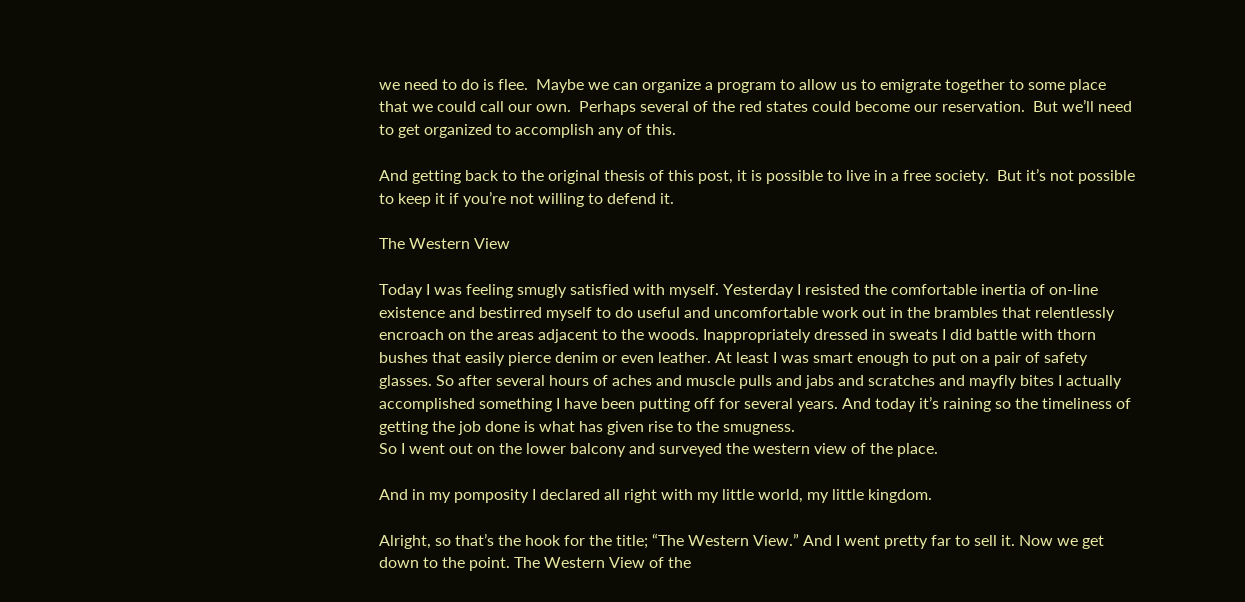we need to do is flee.  Maybe we can organize a program to allow us to emigrate together to some place that we could call our own.  Perhaps several of the red states could become our reservation.  But we’ll need to get organized to accomplish any of this.

And getting back to the original thesis of this post, it is possible to live in a free society.  But it’s not possible to keep it if you’re not willing to defend it.

The Western View

Today I was feeling smugly satisfied with myself. Yesterday I resisted the comfortable inertia of on-line existence and bestirred myself to do useful and uncomfortable work out in the brambles that relentlessly encroach on the areas adjacent to the woods. Inappropriately dressed in sweats I did battle with thorn bushes that easily pierce denim or even leather. At least I was smart enough to put on a pair of safety glasses. So after several hours of aches and muscle pulls and jabs and scratches and mayfly bites I actually accomplished something I have been putting off for several years. And today it’s raining so the timeliness of getting the job done is what has given rise to the smugness.
So I went out on the lower balcony and surveyed the western view of the place.

And in my pomposity I declared all right with my little world, my little kingdom.

Alright, so that’s the hook for the title; “The Western View.” And I went pretty far to sell it. Now we get down to the point. The Western View of the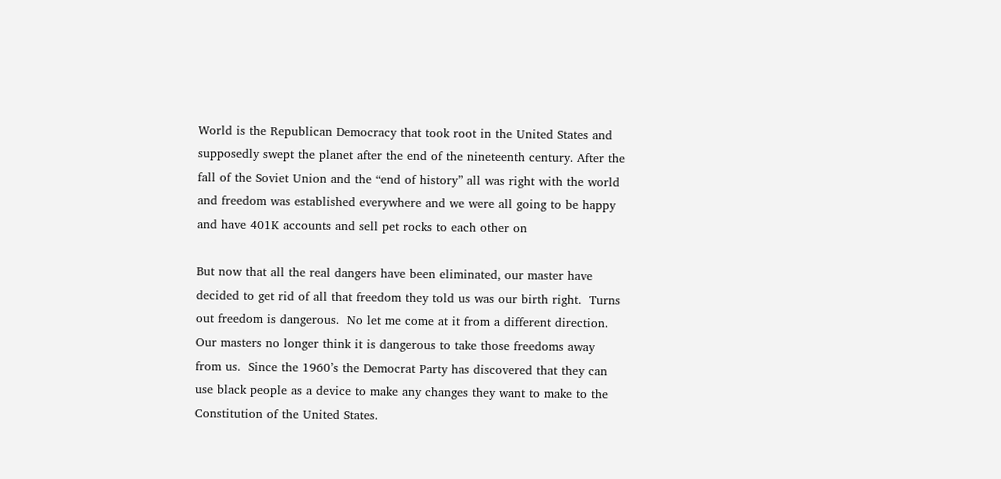World is the Republican Democracy that took root in the United States and supposedly swept the planet after the end of the nineteenth century. After the fall of the Soviet Union and the “end of history” all was right with the world and freedom was established everywhere and we were all going to be happy and have 401K accounts and sell pet rocks to each other on

But now that all the real dangers have been eliminated, our master have decided to get rid of all that freedom they told us was our birth right.  Turns out freedom is dangerous.  No let me come at it from a different direction.  Our masters no longer think it is dangerous to take those freedoms away from us.  Since the 1960’s the Democrat Party has discovered that they can use black people as a device to make any changes they want to make to the Constitution of the United States.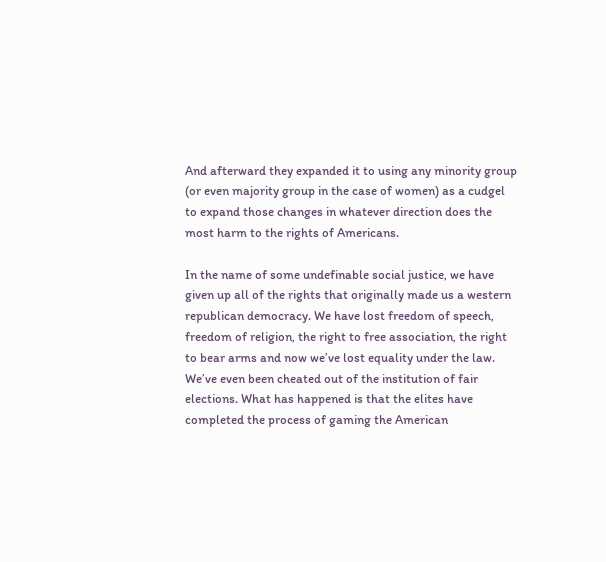And afterward they expanded it to using any minority group (or even majority group in the case of women) as a cudgel to expand those changes in whatever direction does the most harm to the rights of Americans.

In the name of some undefinable social justice, we have given up all of the rights that originally made us a western republican democracy. We have lost freedom of speech, freedom of religion, the right to free association, the right to bear arms and now we’ve lost equality under the law. We’ve even been cheated out of the institution of fair elections. What has happened is that the elites have completed the process of gaming the American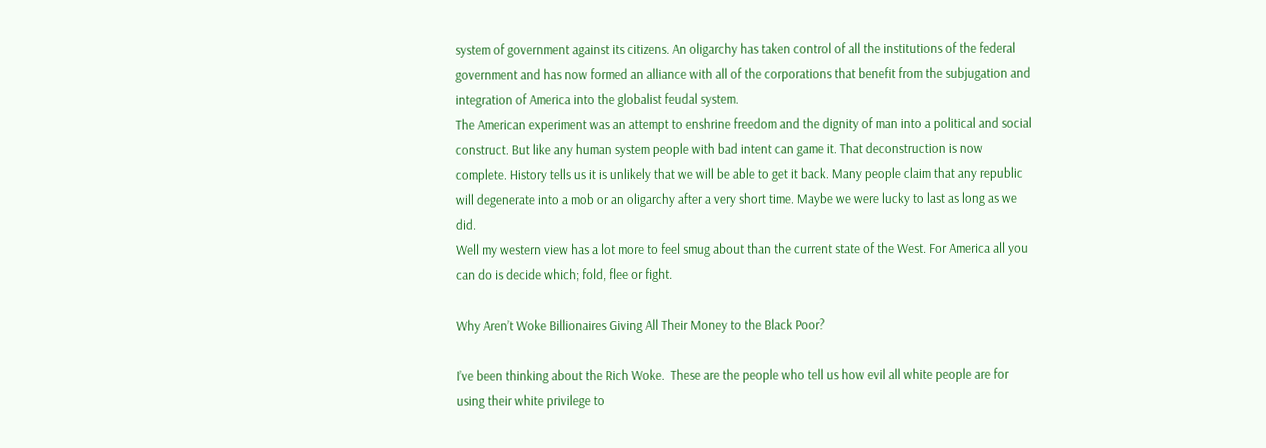system of government against its citizens. An oligarchy has taken control of all the institutions of the federal government and has now formed an alliance with all of the corporations that benefit from the subjugation and integration of America into the globalist feudal system.
The American experiment was an attempt to enshrine freedom and the dignity of man into a political and social construct. But like any human system people with bad intent can game it. That deconstruction is now complete. History tells us it is unlikely that we will be able to get it back. Many people claim that any republic will degenerate into a mob or an oligarchy after a very short time. Maybe we were lucky to last as long as we did.
Well my western view has a lot more to feel smug about than the current state of the West. For America all you can do is decide which; fold, flee or fight.

Why Aren’t Woke Billionaires Giving All Their Money to the Black Poor?

I’ve been thinking about the Rich Woke.  These are the people who tell us how evil all white people are for using their white privilege to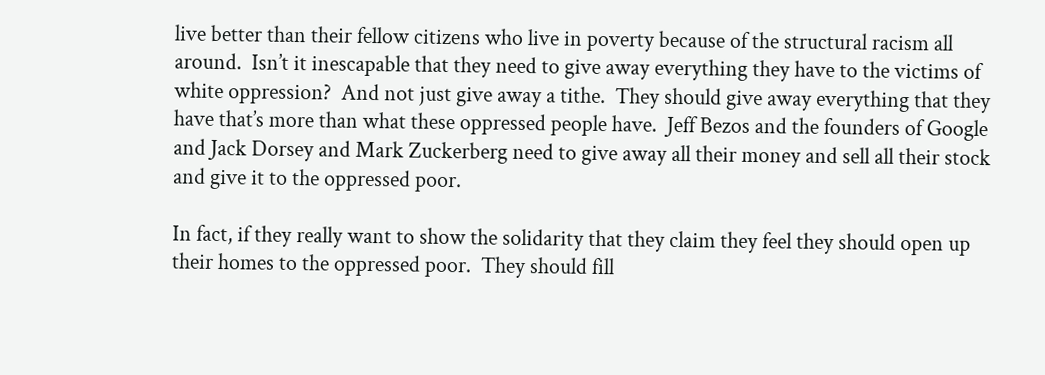live better than their fellow citizens who live in poverty because of the structural racism all around.  Isn’t it inescapable that they need to give away everything they have to the victims of white oppression?  And not just give away a tithe.  They should give away everything that they have that’s more than what these oppressed people have.  Jeff Bezos and the founders of Google and Jack Dorsey and Mark Zuckerberg need to give away all their money and sell all their stock and give it to the oppressed poor.

In fact, if they really want to show the solidarity that they claim they feel they should open up their homes to the oppressed poor.  They should fill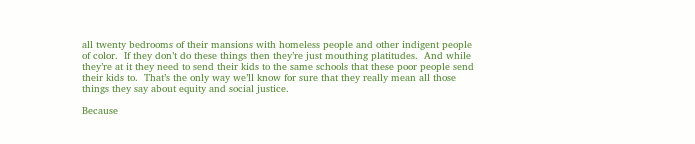all twenty bedrooms of their mansions with homeless people and other indigent people of color.  If they don’t do these things then they’re just mouthing platitudes.  And while they’re at it they need to send their kids to the same schools that these poor people send their kids to.  That’s the only way we’ll know for sure that they really mean all those things they say about equity and social justice.

Because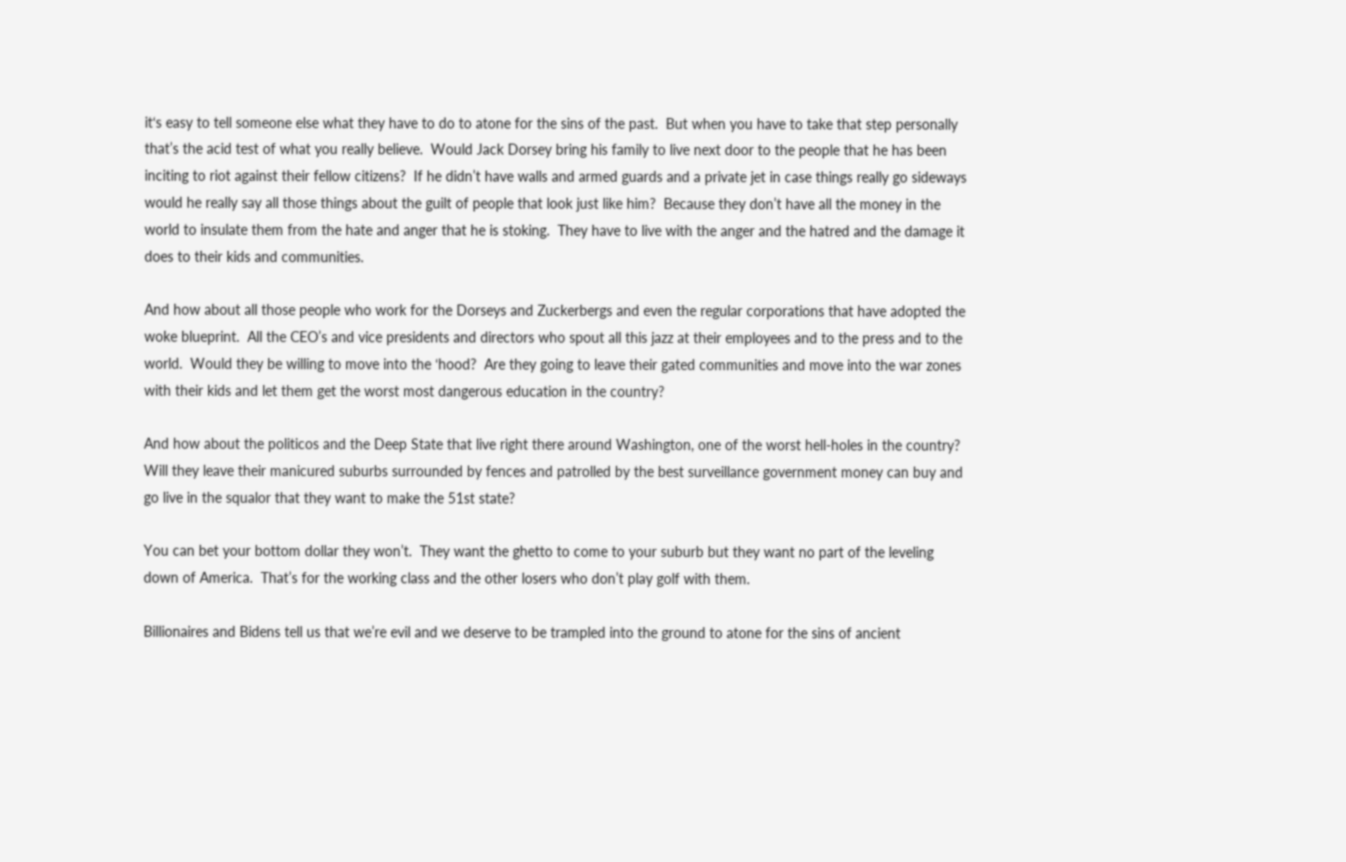it‘s easy to tell someone else what they have to do to atone for the sins of the past.  But when you have to take that step personally that’s the acid test of what you really believe.  Would Jack Dorsey bring his family to live next door to the people that he has been inciting to riot against their fellow citizens?  If he didn’t have walls and armed guards and a private jet in case things really go sideways would he really say all those things about the guilt of people that look just like him?  Because they don’t have all the money in the world to insulate them from the hate and anger that he is stoking.  They have to live with the anger and the hatred and the damage it does to their kids and communities.

And how about all those people who work for the Dorseys and Zuckerbergs and even the regular corporations that have adopted the woke blueprint.  All the CEO’s and vice presidents and directors who spout all this jazz at their employees and to the press and to the world.  Would they be willing to move into the ‘hood?  Are they going to leave their gated communities and move into the war zones with their kids and let them get the worst most dangerous education in the country?

And how about the politicos and the Deep State that live right there around Washington, one of the worst hell-holes in the country?  Will they leave their manicured suburbs surrounded by fences and patrolled by the best surveillance government money can buy and go live in the squalor that they want to make the 51st state?

You can bet your bottom dollar they won’t.  They want the ghetto to come to your suburb but they want no part of the leveling down of America.  That’s for the working class and the other losers who don’t play golf with them.

Billionaires and Bidens tell us that we’re evil and we deserve to be trampled into the ground to atone for the sins of ancient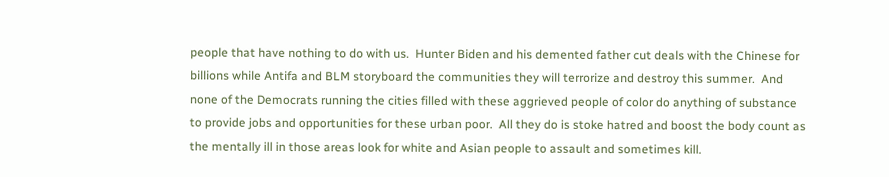people that have nothing to do with us.  Hunter Biden and his demented father cut deals with the Chinese for billions while Antifa and BLM storyboard the communities they will terrorize and destroy this summer.  And none of the Democrats running the cities filled with these aggrieved people of color do anything of substance to provide jobs and opportunities for these urban poor.  All they do is stoke hatred and boost the body count as the mentally ill in those areas look for white and Asian people to assault and sometimes kill.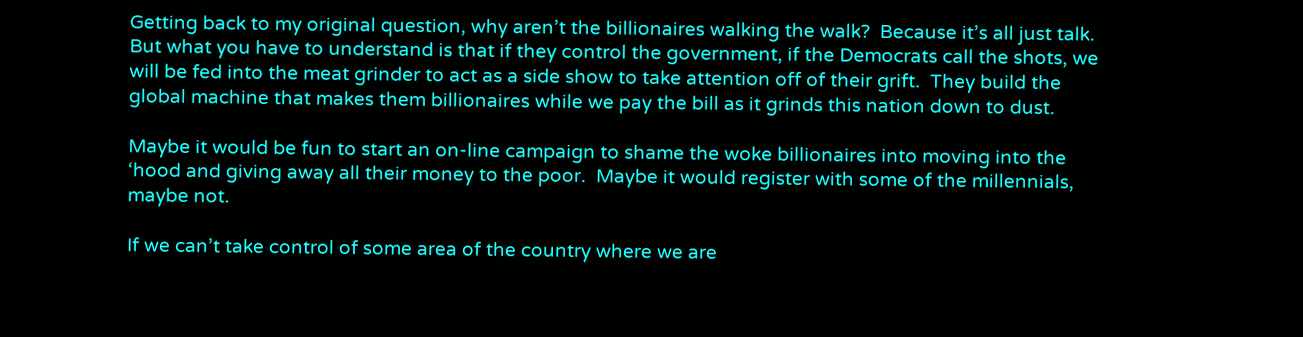Getting back to my original question, why aren’t the billionaires walking the walk?  Because it’s all just talk.  But what you have to understand is that if they control the government, if the Democrats call the shots, we will be fed into the meat grinder to act as a side show to take attention off of their grift.  They build the global machine that makes them billionaires while we pay the bill as it grinds this nation down to dust.

Maybe it would be fun to start an on-line campaign to shame the woke billionaires into moving into the ‘hood and giving away all their money to the poor.  Maybe it would register with some of the millennials, maybe not.

If we can’t take control of some area of the country where we are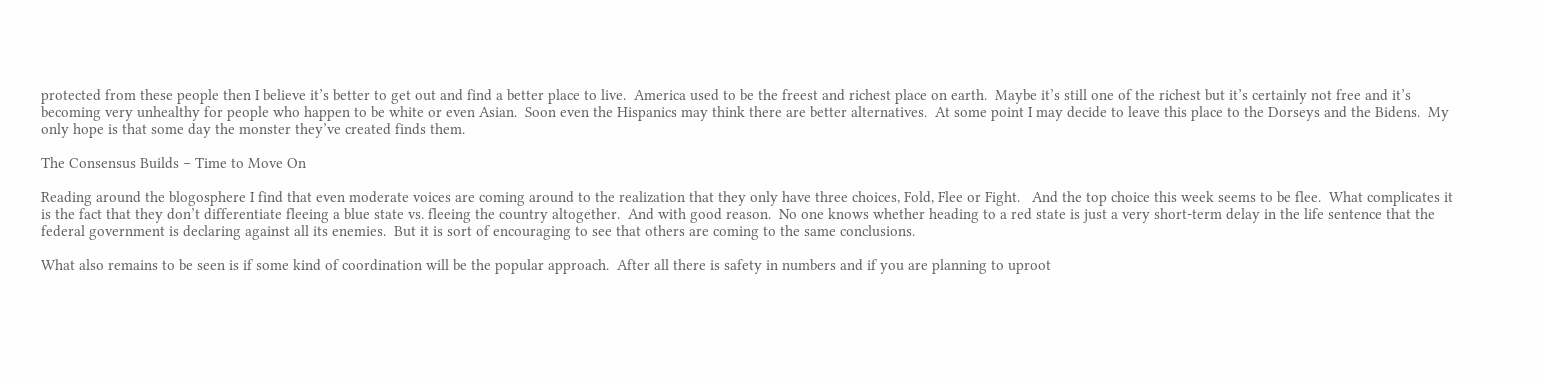protected from these people then I believe it’s better to get out and find a better place to live.  America used to be the freest and richest place on earth.  Maybe it’s still one of the richest but it’s certainly not free and it’s becoming very unhealthy for people who happen to be white or even Asian.  Soon even the Hispanics may think there are better alternatives.  At some point I may decide to leave this place to the Dorseys and the Bidens.  My only hope is that some day the monster they’ve created finds them.

The Consensus Builds – Time to Move On

Reading around the blogosphere I find that even moderate voices are coming around to the realization that they only have three choices, Fold, Flee or Fight.   And the top choice this week seems to be flee.  What complicates it is the fact that they don’t differentiate fleeing a blue state vs. fleeing the country altogether.  And with good reason.  No one knows whether heading to a red state is just a very short-term delay in the life sentence that the federal government is declaring against all its enemies.  But it is sort of encouraging to see that others are coming to the same conclusions.

What also remains to be seen is if some kind of coordination will be the popular approach.  After all there is safety in numbers and if you are planning to uproot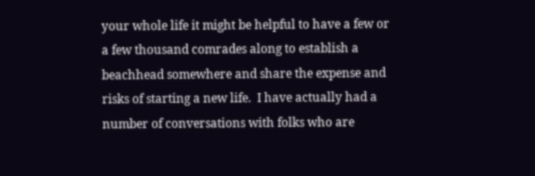your whole life it might be helpful to have a few or a few thousand comrades along to establish a beachhead somewhere and share the expense and risks of starting a new life.  I have actually had a number of conversations with folks who are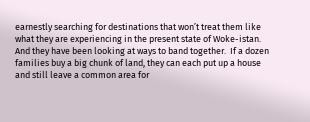earnestly searching for destinations that won’t treat them like what they are experiencing in the present state of Woke-istan.  And they have been looking at ways to band together.  If a dozen families buy a big chunk of land, they can each put up a house and still leave a common area for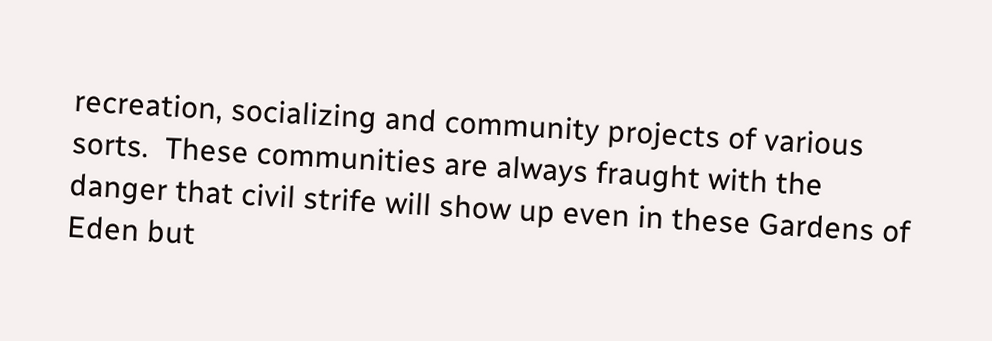recreation, socializing and community projects of various sorts.  These communities are always fraught with the danger that civil strife will show up even in these Gardens of Eden but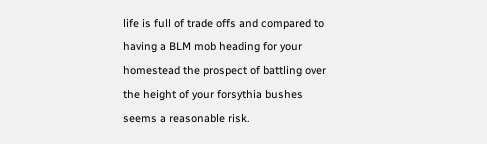life is full of trade offs and compared to having a BLM mob heading for your homestead the prospect of battling over the height of your forsythia bushes seems a reasonable risk.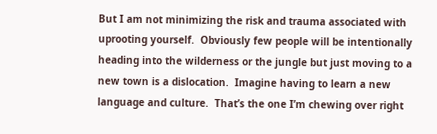But I am not minimizing the risk and trauma associated with uprooting yourself.  Obviously few people will be intentionally heading into the wilderness or the jungle but just moving to a new town is a dislocation.  Imagine having to learn a new language and culture.  That’s the one I’m chewing over right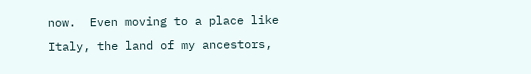now.  Even moving to a place like Italy, the land of my ancestors,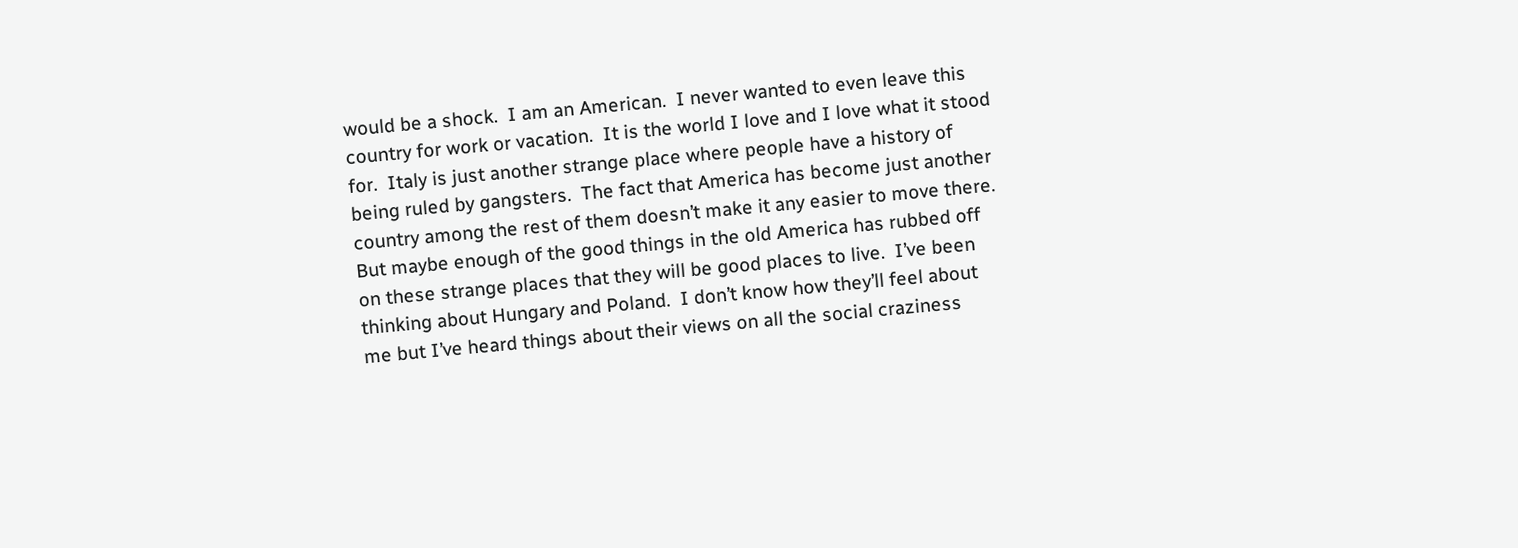would be a shock.  I am an American.  I never wanted to even leave this country for work or vacation.  It is the world I love and I love what it stood for.  Italy is just another strange place where people have a history of being ruled by gangsters.  The fact that America has become just another country among the rest of them doesn’t make it any easier to move there.  But maybe enough of the good things in the old America has rubbed off on these strange places that they will be good places to live.  I’ve been thinking about Hungary and Poland.  I don’t know how they’ll feel about me but I’ve heard things about their views on all the social craziness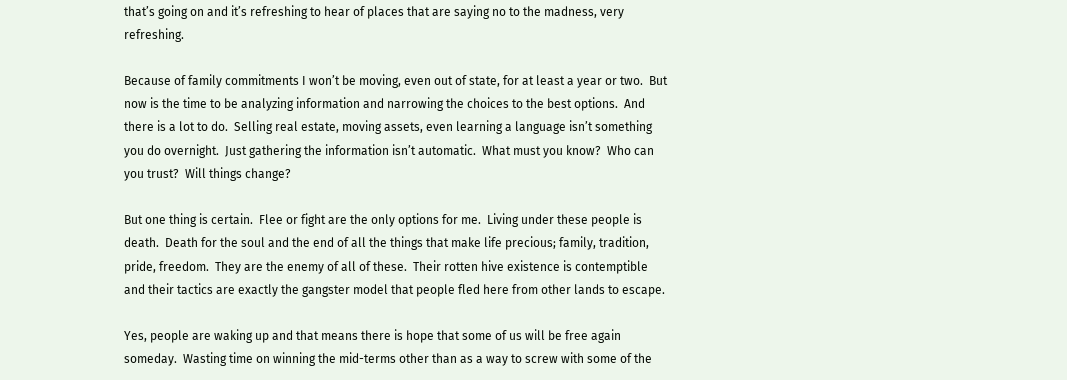that’s going on and it’s refreshing to hear of places that are saying no to the madness, very refreshing.

Because of family commitments I won’t be moving, even out of state, for at least a year or two.  But now is the time to be analyzing information and narrowing the choices to the best options.  And there is a lot to do.  Selling real estate, moving assets, even learning a language isn’t something you do overnight.  Just gathering the information isn’t automatic.  What must you know?  Who can you trust?  Will things change?

But one thing is certain.  Flee or fight are the only options for me.  Living under these people is death.  Death for the soul and the end of all the things that make life precious; family, tradition, pride, freedom.  They are the enemy of all of these.  Their rotten hive existence is contemptible and their tactics are exactly the gangster model that people fled here from other lands to escape.

Yes, people are waking up and that means there is hope that some of us will be free again someday.  Wasting time on winning the mid-terms other than as a way to screw with some of the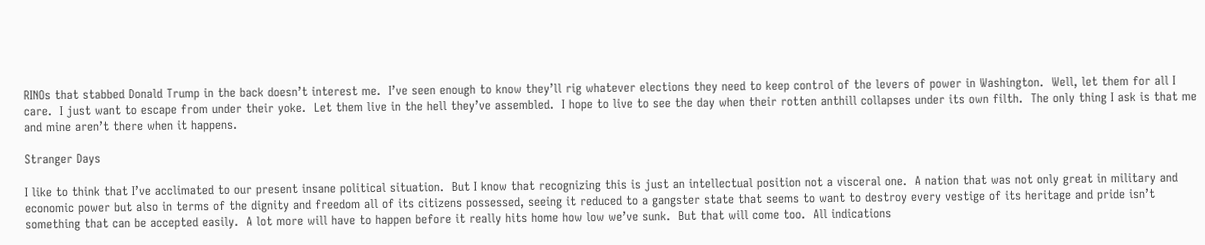RINOs that stabbed Donald Trump in the back doesn’t interest me.  I’ve seen enough to know they’ll rig whatever elections they need to keep control of the levers of power in Washington.  Well, let them for all I care.  I just want to escape from under their yoke.  Let them live in the hell they’ve assembled.  I hope to live to see the day when their rotten anthill collapses under its own filth.  The only thing I ask is that me and mine aren’t there when it happens.

Stranger Days

I like to think that I’ve acclimated to our present insane political situation.  But I know that recognizing this is just an intellectual position not a visceral one.  A nation that was not only great in military and economic power but also in terms of the dignity and freedom all of its citizens possessed, seeing it reduced to a gangster state that seems to want to destroy every vestige of its heritage and pride isn’t something that can be accepted easily.  A lot more will have to happen before it really hits home how low we’ve sunk.  But that will come too.  All indications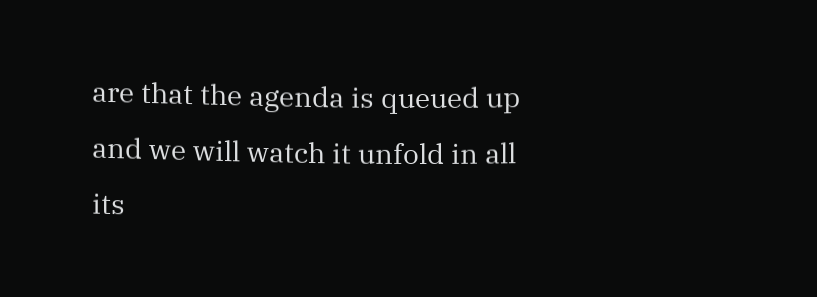are that the agenda is queued up and we will watch it unfold in all its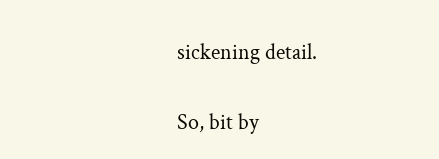sickening detail.

So, bit by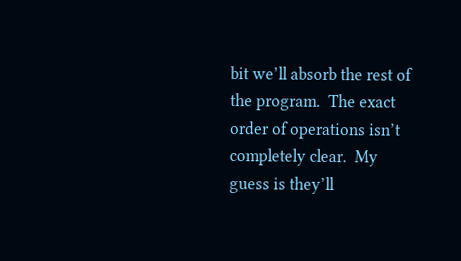bit we’ll absorb the rest of the program.  The exact order of operations isn’t completely clear.  My guess is they’ll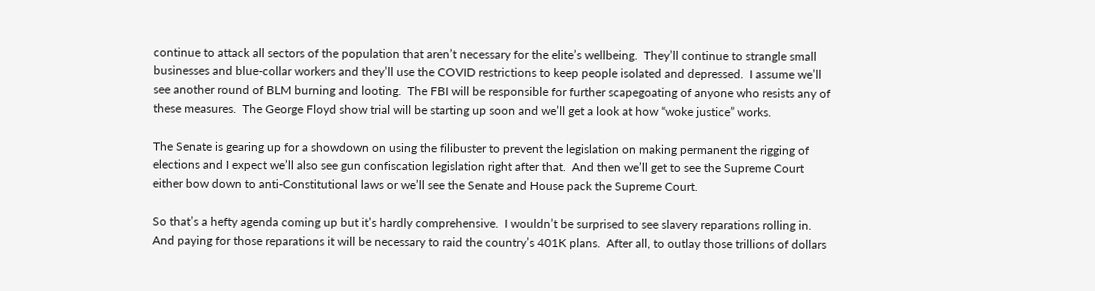continue to attack all sectors of the population that aren’t necessary for the elite’s wellbeing.  They’ll continue to strangle small businesses and blue-collar workers and they’ll use the COVID restrictions to keep people isolated and depressed.  I assume we’ll see another round of BLM burning and looting.  The FBI will be responsible for further scapegoating of anyone who resists any of these measures.  The George Floyd show trial will be starting up soon and we’ll get a look at how “woke justice” works.

The Senate is gearing up for a showdown on using the filibuster to prevent the legislation on making permanent the rigging of elections and I expect we’ll also see gun confiscation legislation right after that.  And then we’ll get to see the Supreme Court either bow down to anti-Constitutional laws or we’ll see the Senate and House pack the Supreme Court.

So that’s a hefty agenda coming up but it’s hardly comprehensive.  I wouldn’t be surprised to see slavery reparations rolling in.  And paying for those reparations it will be necessary to raid the country’s 401K plans.  After all, to outlay those trillions of dollars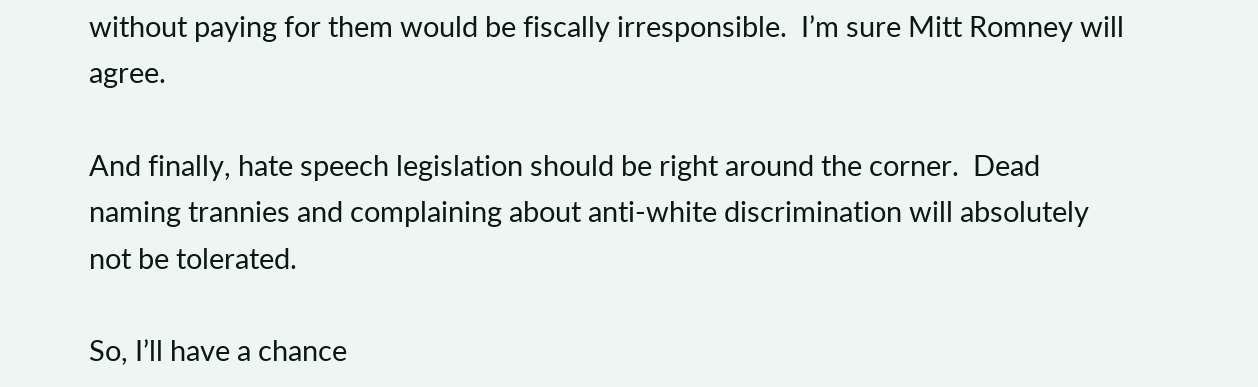without paying for them would be fiscally irresponsible.  I’m sure Mitt Romney will agree.

And finally, hate speech legislation should be right around the corner.  Dead naming trannies and complaining about anti-white discrimination will absolutely not be tolerated.

So, I’ll have a chance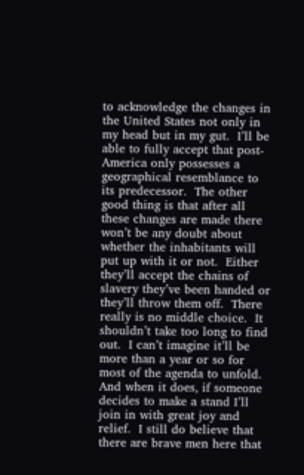to acknowledge the changes in the United States not only in my head but in my gut.  I’ll be able to fully accept that post-America only possesses a geographical resemblance to its predecessor.  The other good thing is that after all these changes are made there won’t be any doubt about whether the inhabitants will put up with it or not.  Either they’ll accept the chains of slavery they’ve been handed or they’ll throw them off.  There really is no middle choice.  It shouldn’t take too long to find out.  I can’t imagine it’ll be more than a year or so for most of the agenda to unfold.  And when it does, if someone decides to make a stand I’ll join in with great joy and relief.  I still do believe that there are brave men here that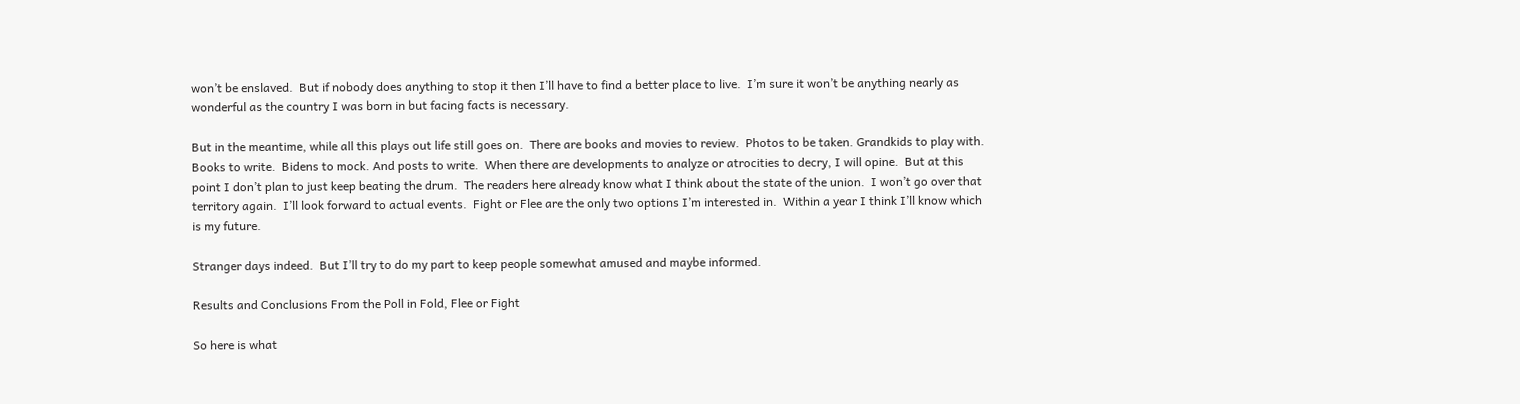won’t be enslaved.  But if nobody does anything to stop it then I’ll have to find a better place to live.  I’m sure it won’t be anything nearly as wonderful as the country I was born in but facing facts is necessary.

But in the meantime, while all this plays out life still goes on.  There are books and movies to review.  Photos to be taken. Grandkids to play with.  Books to write.  Bidens to mock. And posts to write.  When there are developments to analyze or atrocities to decry, I will opine.  But at this point I don’t plan to just keep beating the drum.  The readers here already know what I think about the state of the union.  I won’t go over that territory again.  I’ll look forward to actual events.  Fight or Flee are the only two options I’m interested in.  Within a year I think I’ll know which is my future.

Stranger days indeed.  But I’ll try to do my part to keep people somewhat amused and maybe informed.

Results and Conclusions From the Poll in Fold, Flee or Fight

So here is what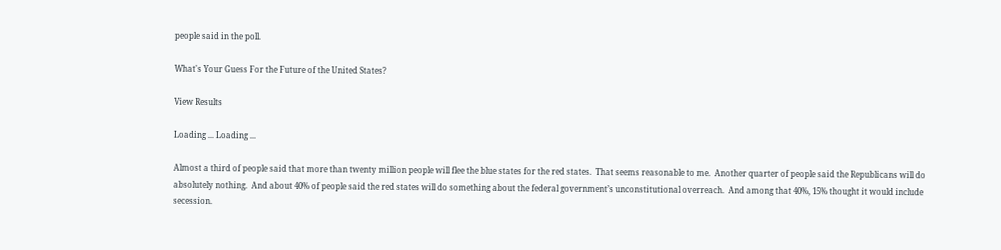people said in the poll.

What's Your Guess For the Future of the United States?

View Results

Loading ... Loading ...

Almost a third of people said that more than twenty million people will flee the blue states for the red states.  That seems reasonable to me.  Another quarter of people said the Republicans will do absolutely nothing.  And about 40% of people said the red states will do something about the federal government’s unconstitutional overreach.  And among that 40%, 15% thought it would include secession.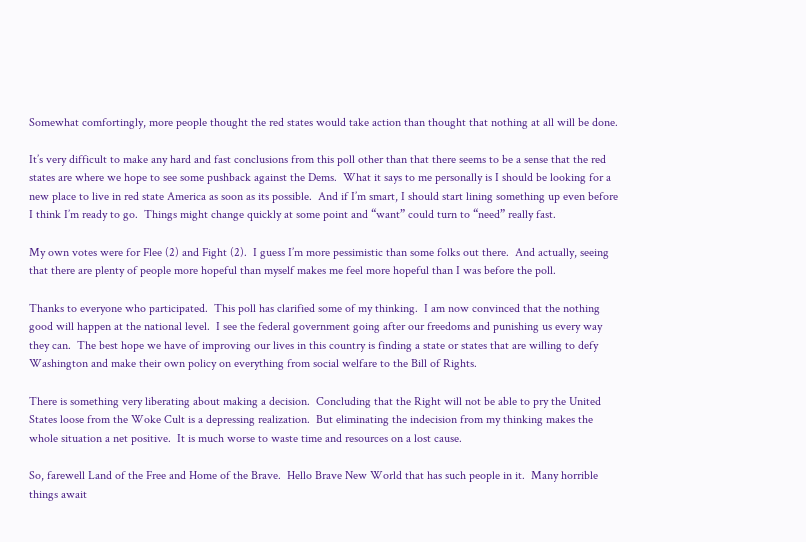Somewhat comfortingly, more people thought the red states would take action than thought that nothing at all will be done.

It’s very difficult to make any hard and fast conclusions from this poll other than that there seems to be a sense that the red states are where we hope to see some pushback against the Dems.  What it says to me personally is I should be looking for a new place to live in red state America as soon as its possible.  And if I’m smart, I should start lining something up even before I think I’m ready to go.  Things might change quickly at some point and “want” could turn to “need” really fast.

My own votes were for Flee (2) and Fight (2).  I guess I’m more pessimistic than some folks out there.  And actually, seeing that there are plenty of people more hopeful than myself makes me feel more hopeful than I was before the poll.

Thanks to everyone who participated.  This poll has clarified some of my thinking.  I am now convinced that the nothing good will happen at the national level.  I see the federal government going after our freedoms and punishing us every way they can.  The best hope we have of improving our lives in this country is finding a state or states that are willing to defy Washington and make their own policy on everything from social welfare to the Bill of Rights.

There is something very liberating about making a decision.  Concluding that the Right will not be able to pry the United States loose from the Woke Cult is a depressing realization.  But eliminating the indecision from my thinking makes the whole situation a net positive.  It is much worse to waste time and resources on a lost cause.

So, farewell Land of the Free and Home of the Brave.  Hello Brave New World that has such people in it.  Many horrible things await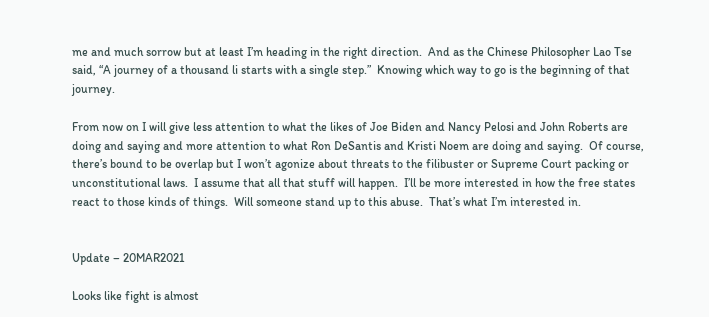me and much sorrow but at least I’m heading in the right direction.  And as the Chinese Philosopher Lao Tse said, “A journey of a thousand li starts with a single step.”  Knowing which way to go is the beginning of that journey.

From now on I will give less attention to what the likes of Joe Biden and Nancy Pelosi and John Roberts are doing and saying and more attention to what Ron DeSantis and Kristi Noem are doing and saying.  Of course, there’s bound to be overlap but I won’t agonize about threats to the filibuster or Supreme Court packing or unconstitutional laws.  I assume that all that stuff will happen.  I’ll be more interested in how the free states react to those kinds of things.  Will someone stand up to this abuse.  That’s what I’m interested in.


Update – 20MAR2021

Looks like fight is almost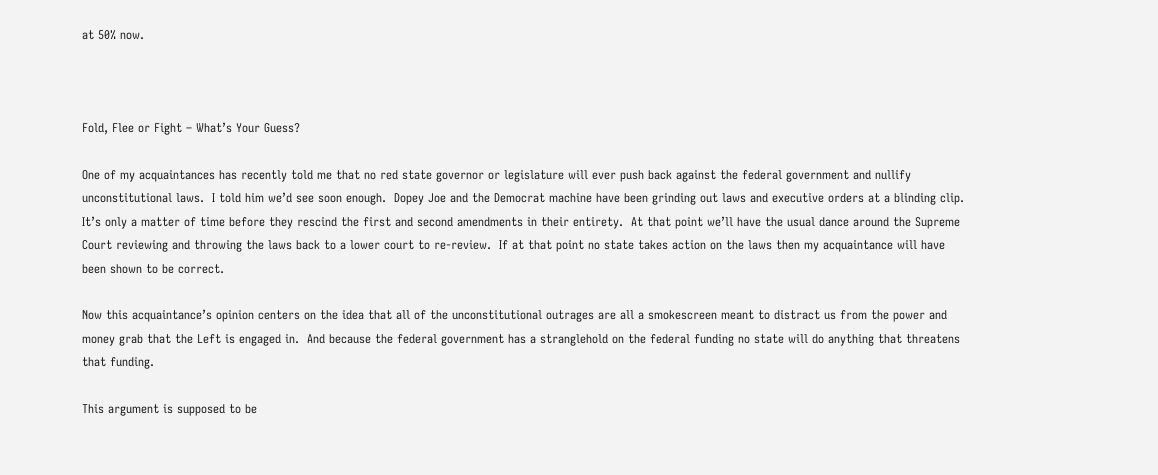at 50% now.



Fold, Flee or Fight – What’s Your Guess?

One of my acquaintances has recently told me that no red state governor or legislature will ever push back against the federal government and nullify unconstitutional laws.  I told him we’d see soon enough.  Dopey Joe and the Democrat machine have been grinding out laws and executive orders at a blinding clip.  It’s only a matter of time before they rescind the first and second amendments in their entirety.  At that point we’ll have the usual dance around the Supreme Court reviewing and throwing the laws back to a lower court to re-review.  If at that point no state takes action on the laws then my acquaintance will have been shown to be correct.

Now this acquaintance’s opinion centers on the idea that all of the unconstitutional outrages are all a smokescreen meant to distract us from the power and money grab that the Left is engaged in.  And because the federal government has a stranglehold on the federal funding no state will do anything that threatens that funding.

This argument is supposed to be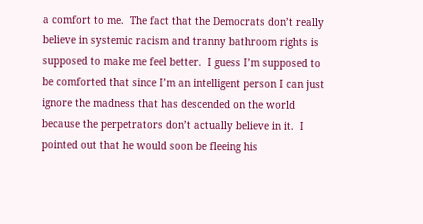a comfort to me.  The fact that the Democrats don’t really believe in systemic racism and tranny bathroom rights is supposed to make me feel better.  I guess I’m supposed to be comforted that since I’m an intelligent person I can just ignore the madness that has descended on the world because the perpetrators don’t actually believe in it.  I pointed out that he would soon be fleeing his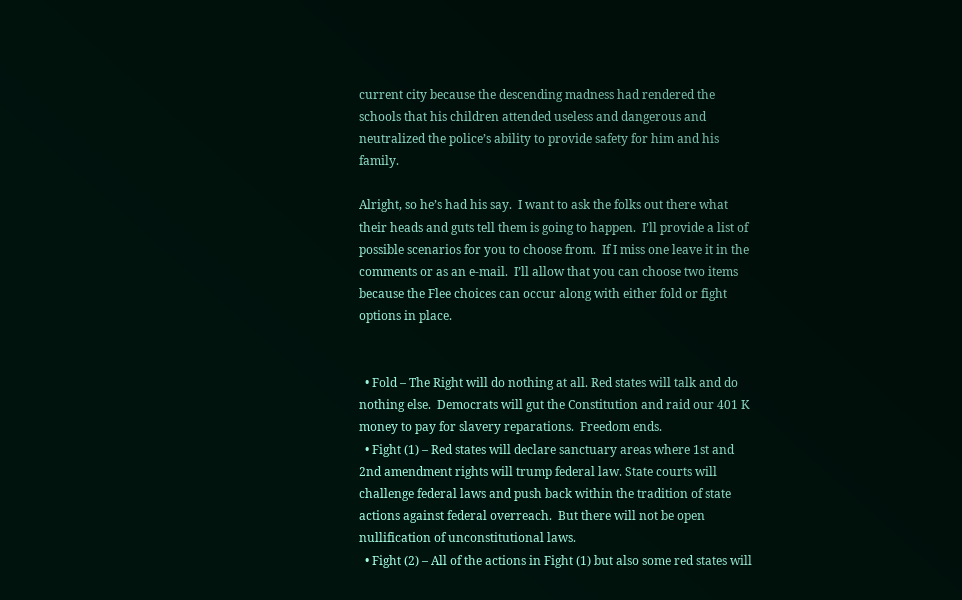current city because the descending madness had rendered the schools that his children attended useless and dangerous and neutralized the police’s ability to provide safety for him and his family.

Alright, so he’s had his say.  I want to ask the folks out there what their heads and guts tell them is going to happen.  I’ll provide a list of possible scenarios for you to choose from.  If I miss one leave it in the comments or as an e-mail.  I’ll allow that you can choose two items because the Flee choices can occur along with either fold or fight options in place.


  • Fold – The Right will do nothing at all. Red states will talk and do nothing else.  Democrats will gut the Constitution and raid our 401 K money to pay for slavery reparations.  Freedom ends.
  • Fight (1) – Red states will declare sanctuary areas where 1st and 2nd amendment rights will trump federal law. State courts will challenge federal laws and push back within the tradition of state actions against federal overreach.  But there will not be open nullification of unconstitutional laws.
  • Fight (2) – All of the actions in Fight (1) but also some red states will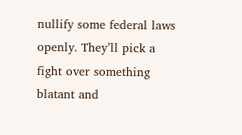nullify some federal laws openly. They’ll pick a fight over something blatant and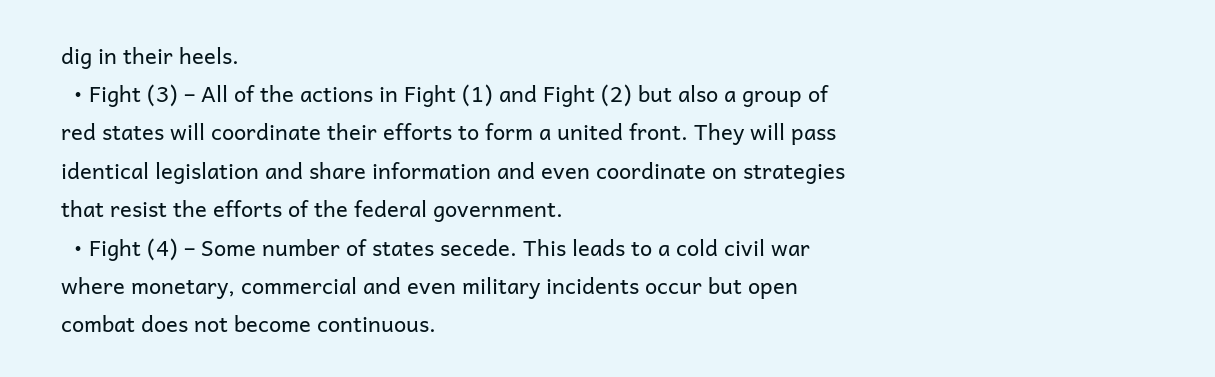dig in their heels.
  • Fight (3) – All of the actions in Fight (1) and Fight (2) but also a group of red states will coordinate their efforts to form a united front. They will pass identical legislation and share information and even coordinate on strategies that resist the efforts of the federal government.
  • Fight (4) – Some number of states secede. This leads to a cold civil war where monetary, commercial and even military incidents occur but open combat does not become continuous.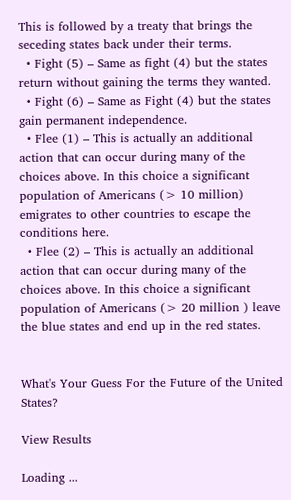This is followed by a treaty that brings the seceding states back under their terms.
  • Fight (5) – Same as fight (4) but the states return without gaining the terms they wanted.
  • Fight (6) – Same as Fight (4) but the states gain permanent independence.
  • Flee (1) – This is actually an additional action that can occur during many of the choices above. In this choice a significant population of Americans (> 10 million) emigrates to other countries to escape the conditions here.
  • Flee (2) – This is actually an additional action that can occur during many of the choices above. In this choice a significant population of Americans (> 20 million ) leave the blue states and end up in the red states.


What's Your Guess For the Future of the United States?

View Results

Loading ...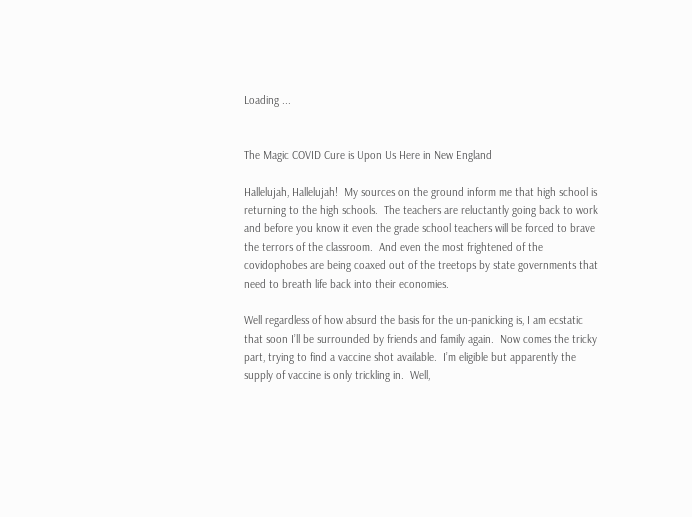Loading ...


The Magic COVID Cure is Upon Us Here in New England

Hallelujah, Hallelujah!  My sources on the ground inform me that high school is returning to the high schools.  The teachers are reluctantly going back to work and before you know it even the grade school teachers will be forced to brave the terrors of the classroom.  And even the most frightened of the covidophobes are being coaxed out of the treetops by state governments that need to breath life back into their economies.

Well regardless of how absurd the basis for the un-panicking is, I am ecstatic that soon I’ll be surrounded by friends and family again.  Now comes the tricky part, trying to find a vaccine shot available.  I’m eligible but apparently the supply of vaccine is only trickling in.  Well,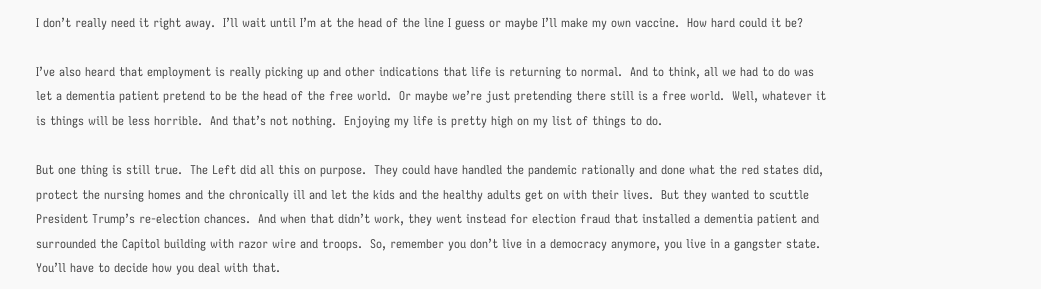I don’t really need it right away.  I’ll wait until I’m at the head of the line I guess or maybe I’ll make my own vaccine.  How hard could it be?

I’ve also heard that employment is really picking up and other indications that life is returning to normal.  And to think, all we had to do was let a dementia patient pretend to be the head of the free world.  Or maybe we’re just pretending there still is a free world.  Well, whatever it is things will be less horrible.  And that’s not nothing.  Enjoying my life is pretty high on my list of things to do.

But one thing is still true.  The Left did all this on purpose.  They could have handled the pandemic rationally and done what the red states did, protect the nursing homes and the chronically ill and let the kids and the healthy adults get on with their lives.  But they wanted to scuttle President Trump’s re-election chances.  And when that didn’t work, they went instead for election fraud that installed a dementia patient and surrounded the Capitol building with razor wire and troops.  So, remember you don’t live in a democracy anymore, you live in a gangster state.  You’ll have to decide how you deal with that.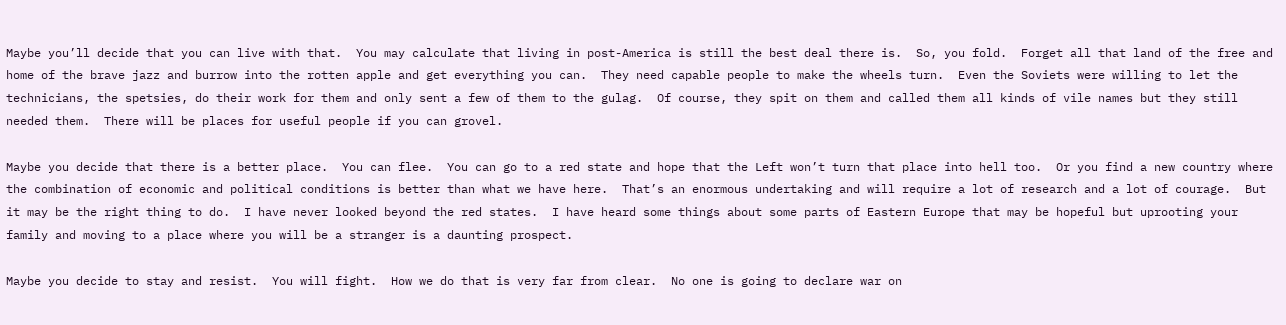Maybe you’ll decide that you can live with that.  You may calculate that living in post-America is still the best deal there is.  So, you fold.  Forget all that land of the free and home of the brave jazz and burrow into the rotten apple and get everything you can.  They need capable people to make the wheels turn.  Even the Soviets were willing to let the technicians, the spetsies, do their work for them and only sent a few of them to the gulag.  Of course, they spit on them and called them all kinds of vile names but they still needed them.  There will be places for useful people if you can grovel.

Maybe you decide that there is a better place.  You can flee.  You can go to a red state and hope that the Left won’t turn that place into hell too.  Or you find a new country where the combination of economic and political conditions is better than what we have here.  That’s an enormous undertaking and will require a lot of research and a lot of courage.  But it may be the right thing to do.  I have never looked beyond the red states.  I have heard some things about some parts of Eastern Europe that may be hopeful but uprooting your family and moving to a place where you will be a stranger is a daunting prospect.

Maybe you decide to stay and resist.  You will fight.  How we do that is very far from clear.  No one is going to declare war on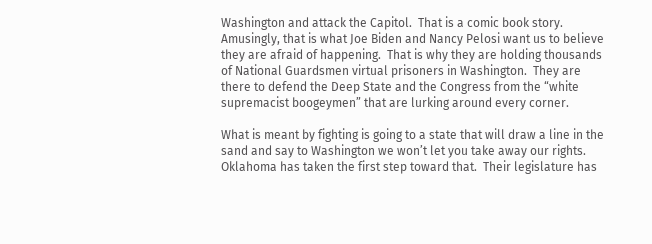Washington and attack the Capitol.  That is a comic book story.  Amusingly, that is what Joe Biden and Nancy Pelosi want us to believe they are afraid of happening.  That is why they are holding thousands of National Guardsmen virtual prisoners in Washington.  They are there to defend the Deep State and the Congress from the “white supremacist boogeymen” that are lurking around every corner.

What is meant by fighting is going to a state that will draw a line in the sand and say to Washington we won’t let you take away our rights.  Oklahoma has taken the first step toward that.  Their legislature has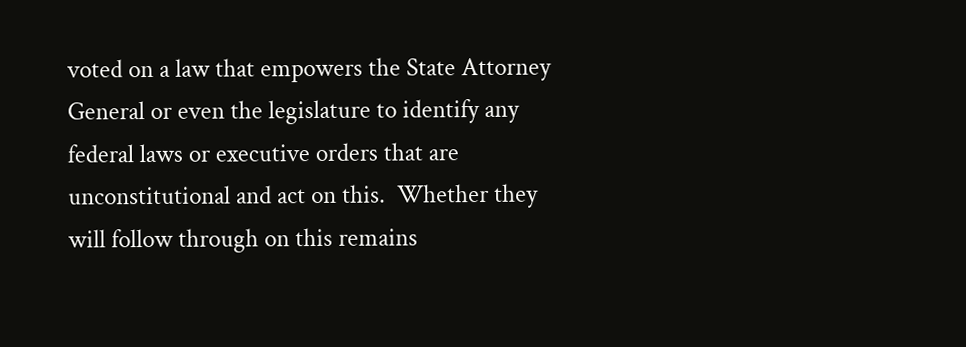voted on a law that empowers the State Attorney General or even the legislature to identify any federal laws or executive orders that are unconstitutional and act on this.  Whether they will follow through on this remains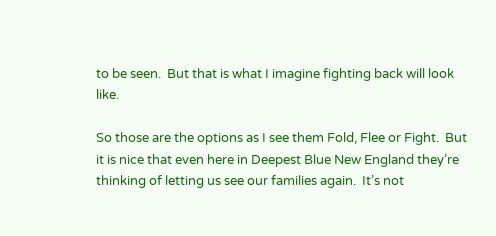to be seen.  But that is what I imagine fighting back will look like.

So those are the options as I see them Fold, Flee or Fight.  But it is nice that even here in Deepest Blue New England they’re thinking of letting us see our families again.  It’s not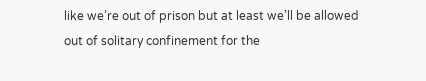like we’re out of prison but at least we’ll be allowed out of solitary confinement for the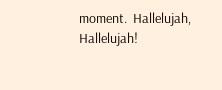moment.  Hallelujah, Hallelujah!